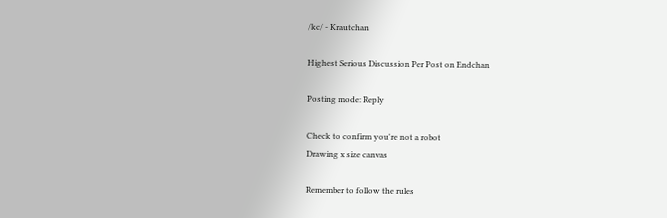/kc/ - Krautchan

Highest Serious Discussion Per Post on Endchan

Posting mode: Reply

Check to confirm you're not a robot
Drawing x size canvas

Remember to follow the rules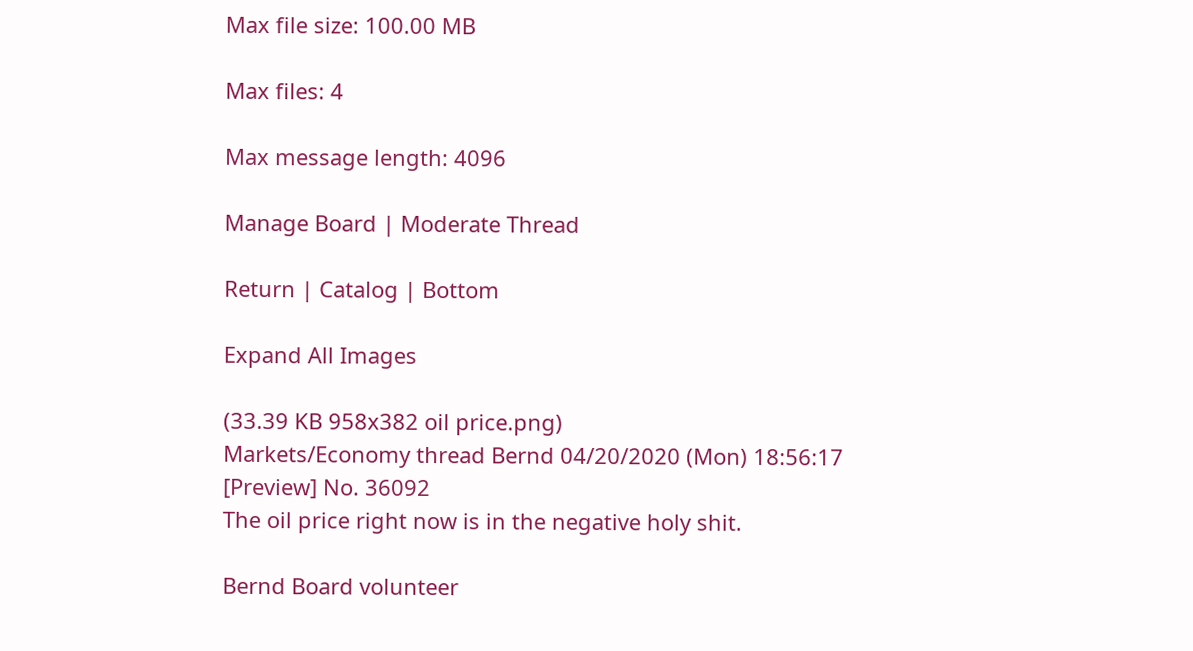Max file size: 100.00 MB

Max files: 4

Max message length: 4096

Manage Board | Moderate Thread

Return | Catalog | Bottom

Expand All Images

(33.39 KB 958x382 oil price.png)
Markets/Economy thread Bernd 04/20/2020 (Mon) 18:56:17 [Preview] No. 36092
The oil price right now is in the negative holy shit.

Bernd Board volunteer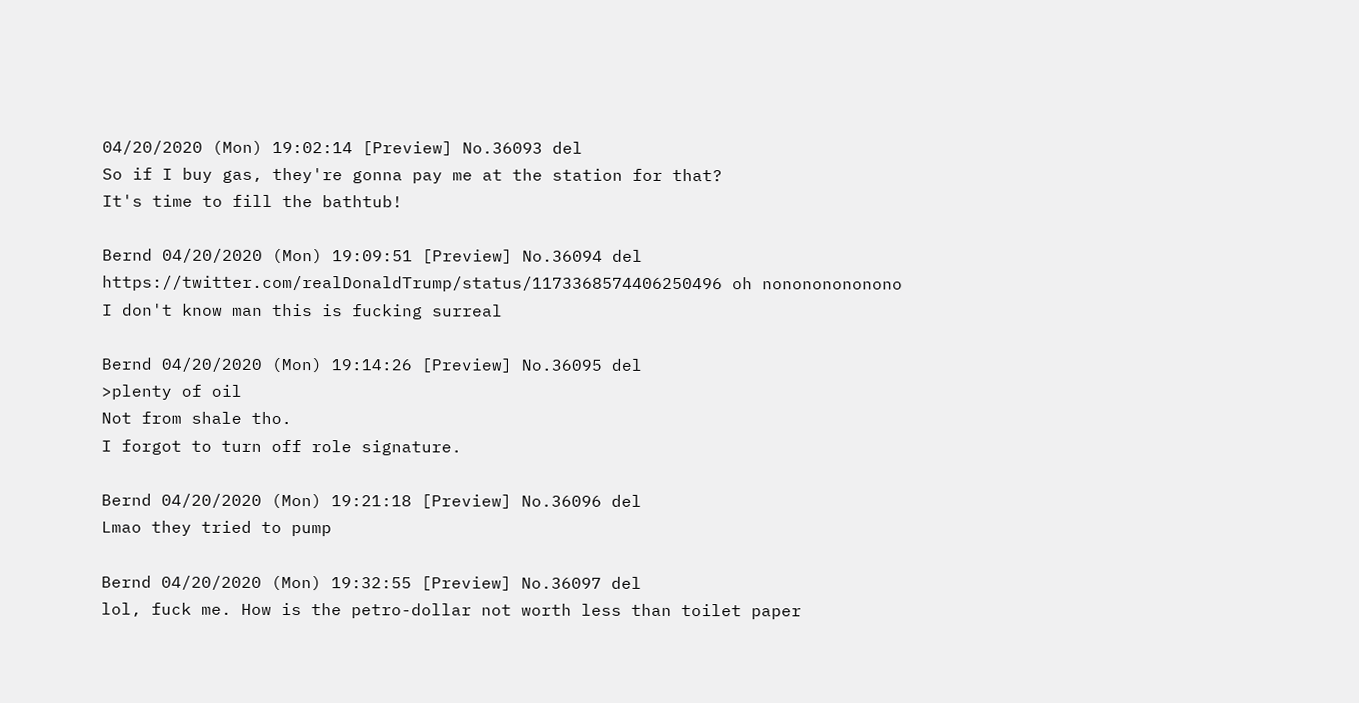04/20/2020 (Mon) 19:02:14 [Preview] No.36093 del
So if I buy gas, they're gonna pay me at the station for that?
It's time to fill the bathtub!

Bernd 04/20/2020 (Mon) 19:09:51 [Preview] No.36094 del
https://twitter.com/realDonaldTrump/status/1173368574406250496 oh nonononononono
I don't know man this is fucking surreal

Bernd 04/20/2020 (Mon) 19:14:26 [Preview] No.36095 del
>plenty of oil
Not from shale tho.
I forgot to turn off role signature.

Bernd 04/20/2020 (Mon) 19:21:18 [Preview] No.36096 del
Lmao they tried to pump

Bernd 04/20/2020 (Mon) 19:32:55 [Preview] No.36097 del
lol, fuck me. How is the petro-dollar not worth less than toilet paper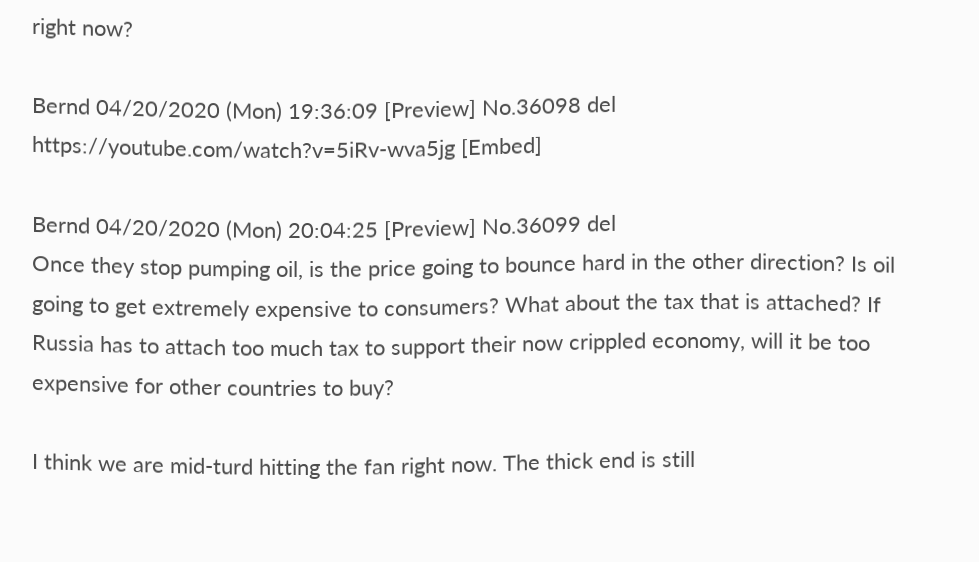right now?

Bernd 04/20/2020 (Mon) 19:36:09 [Preview] No.36098 del
https://youtube.com/watch?v=5iRv-wva5jg [Embed]

Bernd 04/20/2020 (Mon) 20:04:25 [Preview] No.36099 del
Once they stop pumping oil, is the price going to bounce hard in the other direction? Is oil going to get extremely expensive to consumers? What about the tax that is attached? If Russia has to attach too much tax to support their now crippled economy, will it be too expensive for other countries to buy?

I think we are mid-turd hitting the fan right now. The thick end is still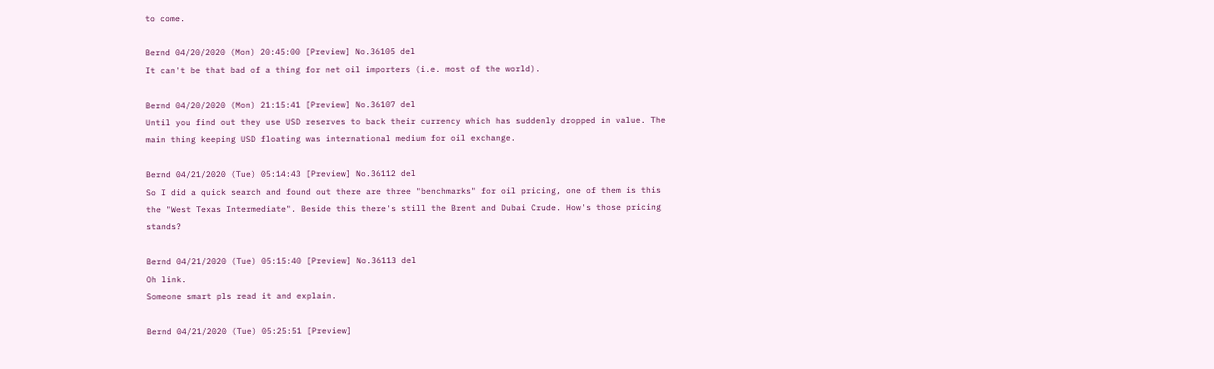to come.

Bernd 04/20/2020 (Mon) 20:45:00 [Preview] No.36105 del
It can't be that bad of a thing for net oil importers (i.e. most of the world).

Bernd 04/20/2020 (Mon) 21:15:41 [Preview] No.36107 del
Until you find out they use USD reserves to back their currency which has suddenly dropped in value. The main thing keeping USD floating was international medium for oil exchange.

Bernd 04/21/2020 (Tue) 05:14:43 [Preview] No.36112 del
So I did a quick search and found out there are three "benchmarks" for oil pricing, one of them is this the "West Texas Intermediate". Beside this there's still the Brent and Dubai Crude. How's those pricing stands?

Bernd 04/21/2020 (Tue) 05:15:40 [Preview] No.36113 del
Oh link.
Someone smart pls read it and explain.

Bernd 04/21/2020 (Tue) 05:25:51 [Preview]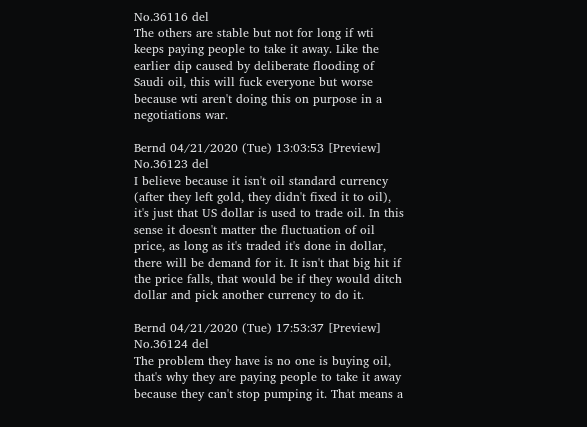No.36116 del
The others are stable but not for long if wti keeps paying people to take it away. Like the earlier dip caused by deliberate flooding of Saudi oil, this will fuck everyone but worse because wti aren't doing this on purpose in a negotiations war.

Bernd 04/21/2020 (Tue) 13:03:53 [Preview] No.36123 del
I believe because it isn't oil standard currency (after they left gold, they didn't fixed it to oil), it's just that US dollar is used to trade oil. In this sense it doesn't matter the fluctuation of oil price, as long as it's traded it's done in dollar, there will be demand for it. It isn't that big hit if the price falls, that would be if they would ditch dollar and pick another currency to do it.

Bernd 04/21/2020 (Tue) 17:53:37 [Preview] No.36124 del
The problem they have is no one is buying oil, that's why they are paying people to take it away because they can't stop pumping it. That means a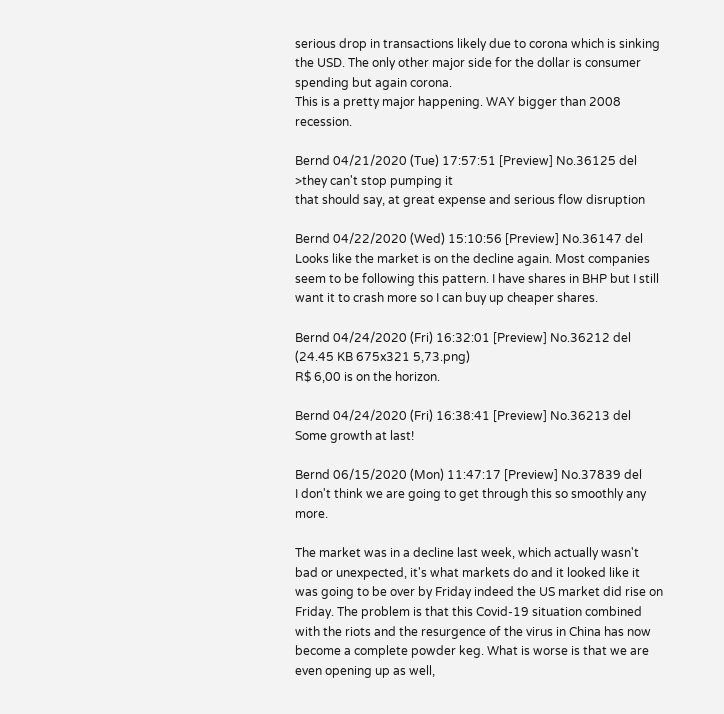serious drop in transactions likely due to corona which is sinking the USD. The only other major side for the dollar is consumer spending but again corona.
This is a pretty major happening. WAY bigger than 2008 recession.

Bernd 04/21/2020 (Tue) 17:57:51 [Preview] No.36125 del
>they can't stop pumping it
that should say, at great expense and serious flow disruption

Bernd 04/22/2020 (Wed) 15:10:56 [Preview] No.36147 del
Looks like the market is on the decline again. Most companies seem to be following this pattern. I have shares in BHP but I still want it to crash more so I can buy up cheaper shares.

Bernd 04/24/2020 (Fri) 16:32:01 [Preview] No.36212 del
(24.45 KB 675x321 5,73.png)
R$ 6,00 is on the horizon.

Bernd 04/24/2020 (Fri) 16:38:41 [Preview] No.36213 del
Some growth at last!

Bernd 06/15/2020 (Mon) 11:47:17 [Preview] No.37839 del
I don't think we are going to get through this so smoothly any more.

The market was in a decline last week, which actually wasn't bad or unexpected, it's what markets do and it looked like it was going to be over by Friday indeed the US market did rise on Friday. The problem is that this Covid-19 situation combined with the riots and the resurgence of the virus in China has now become a complete powder keg. What is worse is that we are even opening up as well,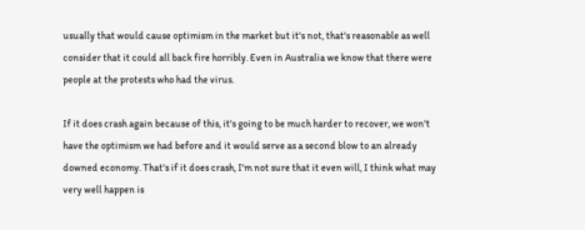usually that would cause optimism in the market but it's not, that's reasonable as well consider that it could all back fire horribly. Even in Australia we know that there were people at the protests who had the virus.

If it does crash again because of this, it's going to be much harder to recover, we won't have the optimism we had before and it would serve as a second blow to an already downed economy. That's if it does crash, I'm not sure that it even will, I think what may very well happen is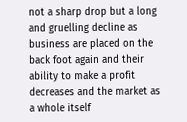not a sharp drop but a long and gruelling decline as business are placed on the back foot again and their ability to make a profit decreases and the market as a whole itself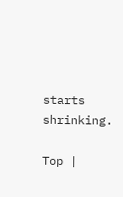starts shrinking.

Top |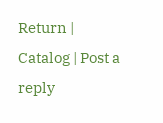Return | Catalog | Post a reply